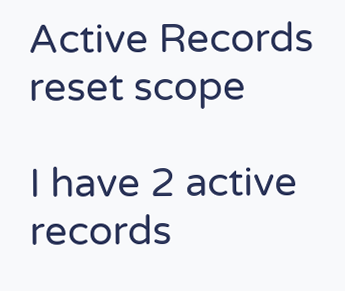Active Records reset scope

I have 2 active records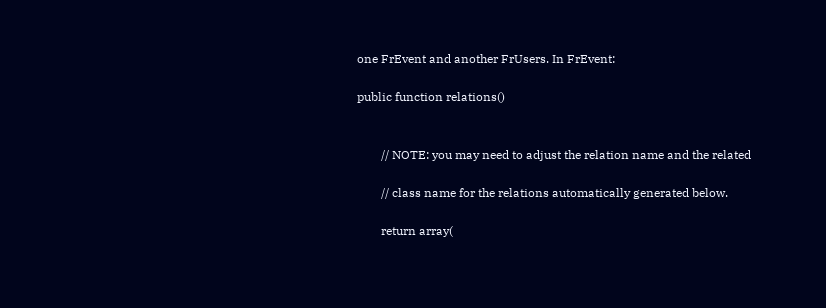one FrEvent and another FrUsers. In FrEvent:

public function relations()


        // NOTE: you may need to adjust the relation name and the related

        // class name for the relations automatically generated below.

        return array(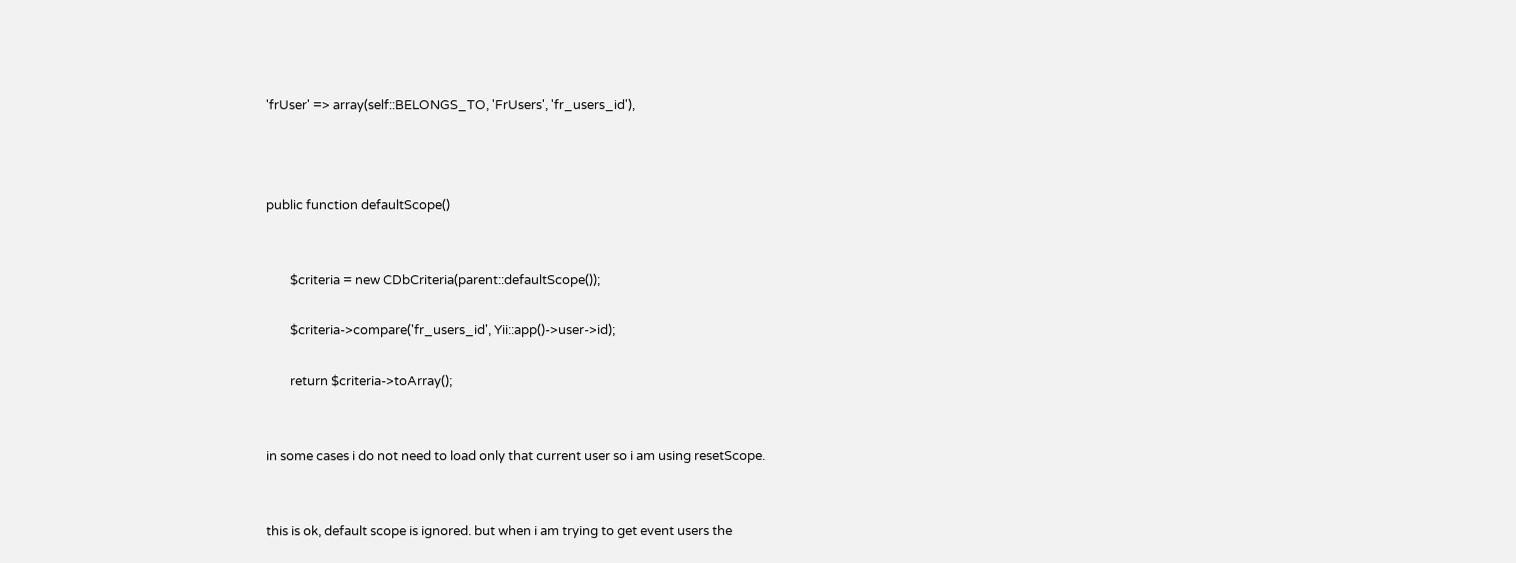'frUser' => array(self::BELONGS_TO, 'FrUsers', 'fr_users_id'),



public function defaultScope()


        $criteria = new CDbCriteria(parent::defaultScope());

        $criteria->compare('fr_users_id', Yii::app()->user->id);

        return $criteria->toArray();


in some cases i do not need to load only that current user so i am using resetScope.


this is ok, default scope is ignored. but when i am trying to get event users the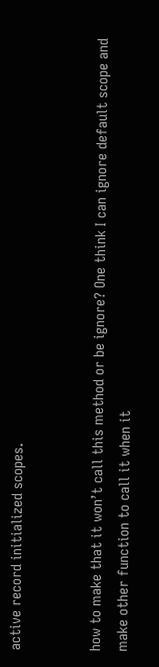active record initialized scopes.


how to make that it won’t call this method or be ignore? One think I can ignore default scope and make other function to call it when it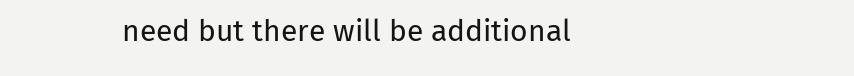need but there will be additional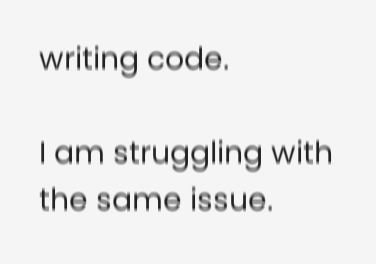writing code.

I am struggling with the same issue.